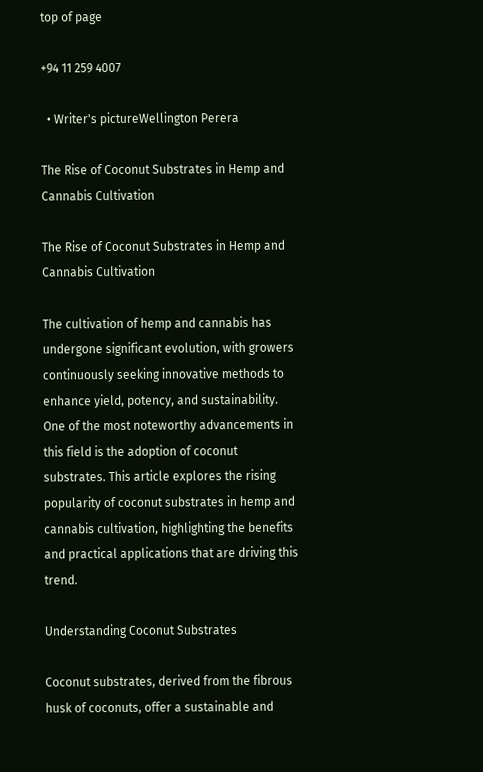top of page

+94 11 259 4007

  • Writer's pictureWellington Perera

The Rise of Coconut Substrates in Hemp and Cannabis Cultivation

The Rise of Coconut Substrates in Hemp and Cannabis Cultivation

The cultivation of hemp and cannabis has undergone significant evolution, with growers continuously seeking innovative methods to enhance yield, potency, and sustainability. One of the most noteworthy advancements in this field is the adoption of coconut substrates. This article explores the rising popularity of coconut substrates in hemp and cannabis cultivation, highlighting the benefits and practical applications that are driving this trend.

Understanding Coconut Substrates

Coconut substrates, derived from the fibrous husk of coconuts, offer a sustainable and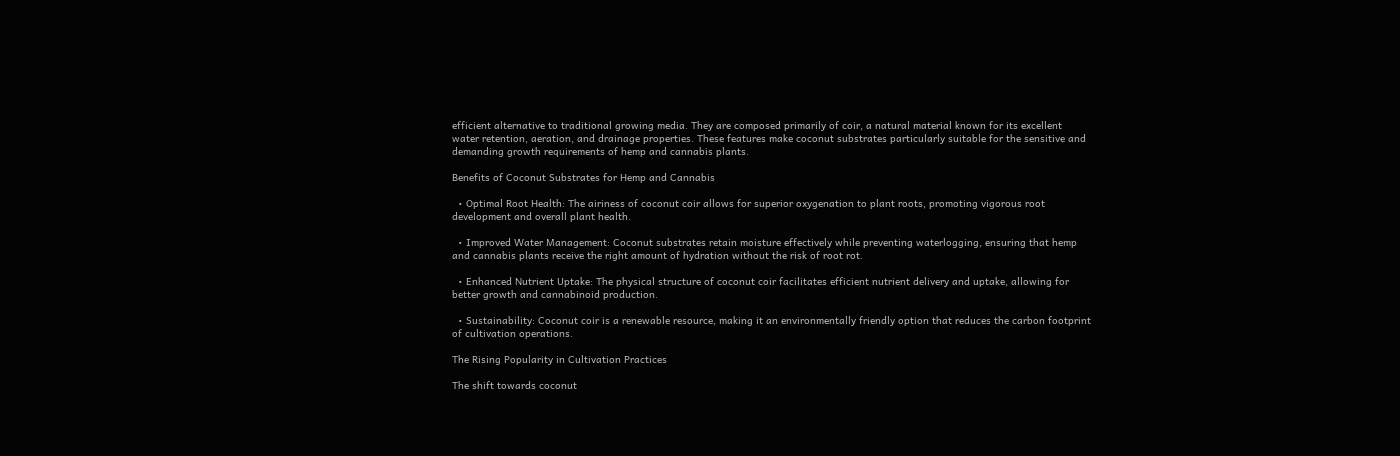efficient alternative to traditional growing media. They are composed primarily of coir, a natural material known for its excellent water retention, aeration, and drainage properties. These features make coconut substrates particularly suitable for the sensitive and demanding growth requirements of hemp and cannabis plants.

Benefits of Coconut Substrates for Hemp and Cannabis

  • Optimal Root Health: The airiness of coconut coir allows for superior oxygenation to plant roots, promoting vigorous root development and overall plant health.

  • Improved Water Management: Coconut substrates retain moisture effectively while preventing waterlogging, ensuring that hemp and cannabis plants receive the right amount of hydration without the risk of root rot.

  • Enhanced Nutrient Uptake: The physical structure of coconut coir facilitates efficient nutrient delivery and uptake, allowing for better growth and cannabinoid production.

  • Sustainability: Coconut coir is a renewable resource, making it an environmentally friendly option that reduces the carbon footprint of cultivation operations.

The Rising Popularity in Cultivation Practices

The shift towards coconut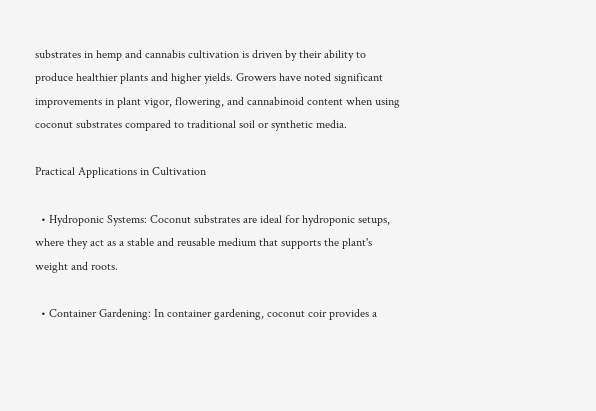substrates in hemp and cannabis cultivation is driven by their ability to produce healthier plants and higher yields. Growers have noted significant improvements in plant vigor, flowering, and cannabinoid content when using coconut substrates compared to traditional soil or synthetic media.

Practical Applications in Cultivation

  • Hydroponic Systems: Coconut substrates are ideal for hydroponic setups, where they act as a stable and reusable medium that supports the plant's weight and roots.

  • Container Gardening: In container gardening, coconut coir provides a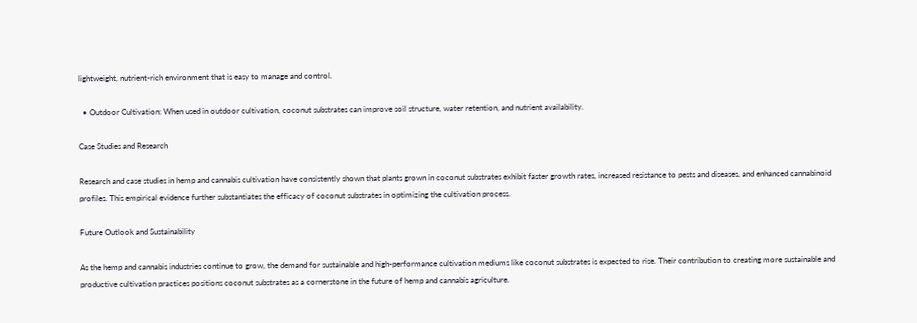lightweight, nutrient-rich environment that is easy to manage and control.

  • Outdoor Cultivation: When used in outdoor cultivation, coconut substrates can improve soil structure, water retention, and nutrient availability.

Case Studies and Research

Research and case studies in hemp and cannabis cultivation have consistently shown that plants grown in coconut substrates exhibit faster growth rates, increased resistance to pests and diseases, and enhanced cannabinoid profiles. This empirical evidence further substantiates the efficacy of coconut substrates in optimizing the cultivation process.

Future Outlook and Sustainability

As the hemp and cannabis industries continue to grow, the demand for sustainable and high-performance cultivation mediums like coconut substrates is expected to rise. Their contribution to creating more sustainable and productive cultivation practices positions coconut substrates as a cornerstone in the future of hemp and cannabis agriculture.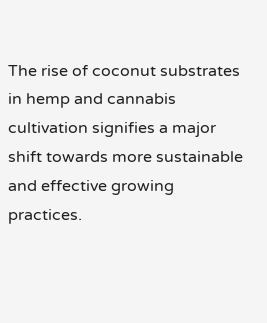The rise of coconut substrates in hemp and cannabis cultivation signifies a major shift towards more sustainable and effective growing practices.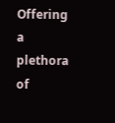Offering a plethora of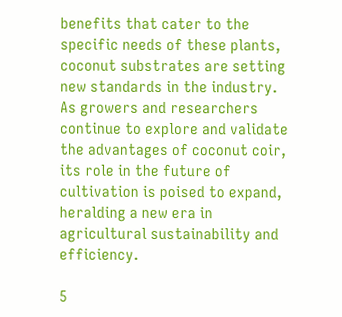benefits that cater to the specific needs of these plants, coconut substrates are setting new standards in the industry. As growers and researchers continue to explore and validate the advantages of coconut coir, its role in the future of cultivation is poised to expand, heralding a new era in agricultural sustainability and efficiency.

5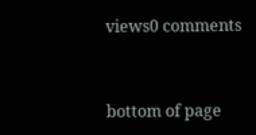views0 comments


bottom of page